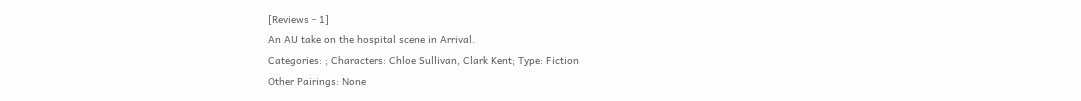[Reviews - 1]
An AU take on the hospital scene in Arrival.
Categories: ; Characters: Chloe Sullivan, Clark Kent; Type: Fiction
Other Pairings: None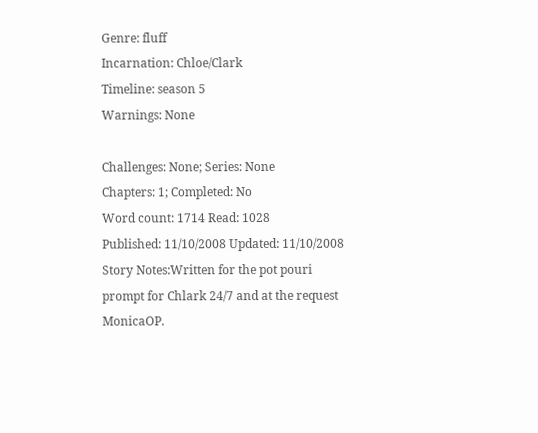Genre: fluff
Incarnation: Chloe/Clark
Timeline: season 5
Warnings: None

Challenges: None; Series: None
Chapters: 1; Completed: No
Word count: 1714 Read: 1028
Published: 11/10/2008 Updated: 11/10/2008
Story Notes:Written for the pot pouri prompt for Chlark 24/7 and at the request MonicaOP.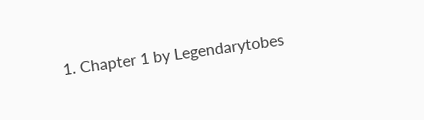1. Chapter 1 by Legendarytobes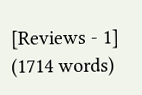[Reviews - 1] (1714 words)